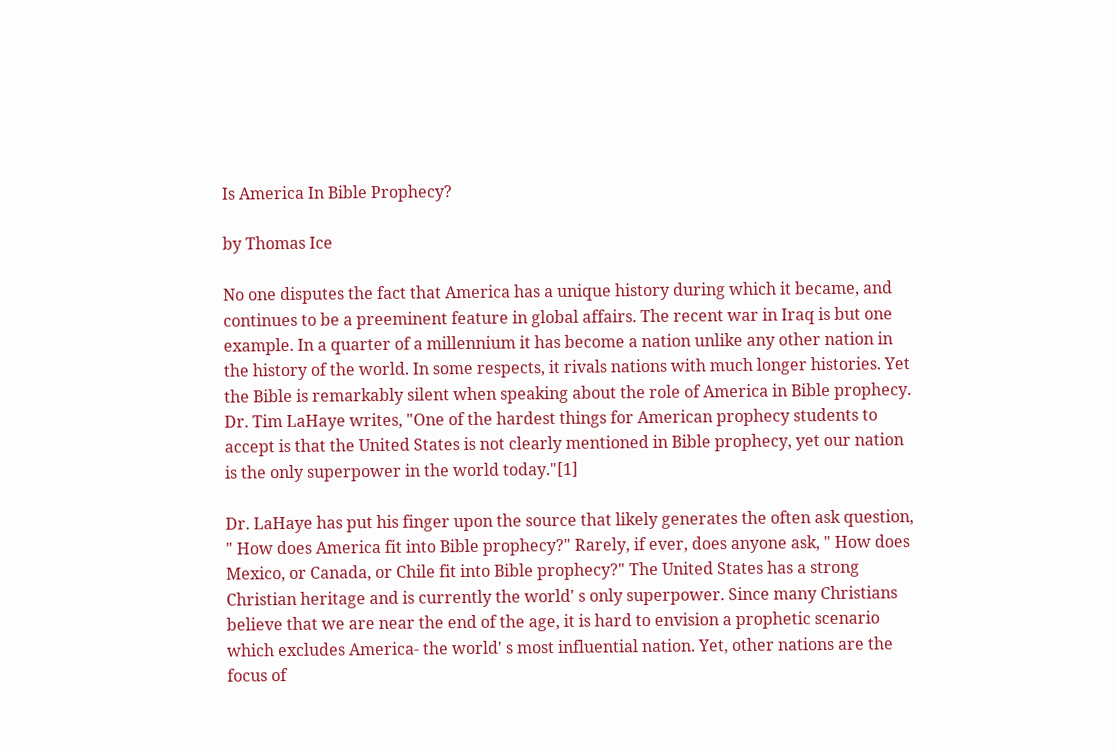Is America In Bible Prophecy?

by Thomas Ice

No one disputes the fact that America has a unique history during which it became, and continues to be a preeminent feature in global affairs. The recent war in Iraq is but one example. In a quarter of a millennium it has become a nation unlike any other nation in the history of the world. In some respects, it rivals nations with much longer histories. Yet the Bible is remarkably silent when speaking about the role of America in Bible prophecy. Dr. Tim LaHaye writes, "One of the hardest things for American prophecy students to accept is that the United States is not clearly mentioned in Bible prophecy, yet our nation is the only superpower in the world today."[1]

Dr. LaHaye has put his finger upon the source that likely generates the often ask question, " How does America fit into Bible prophecy?" Rarely, if ever, does anyone ask, " How does Mexico, or Canada, or Chile fit into Bible prophecy?" The United States has a strong Christian heritage and is currently the world' s only superpower. Since many Christians believe that we are near the end of the age, it is hard to envision a prophetic scenario which excludes America- the world' s most influential nation. Yet, other nations are the focus of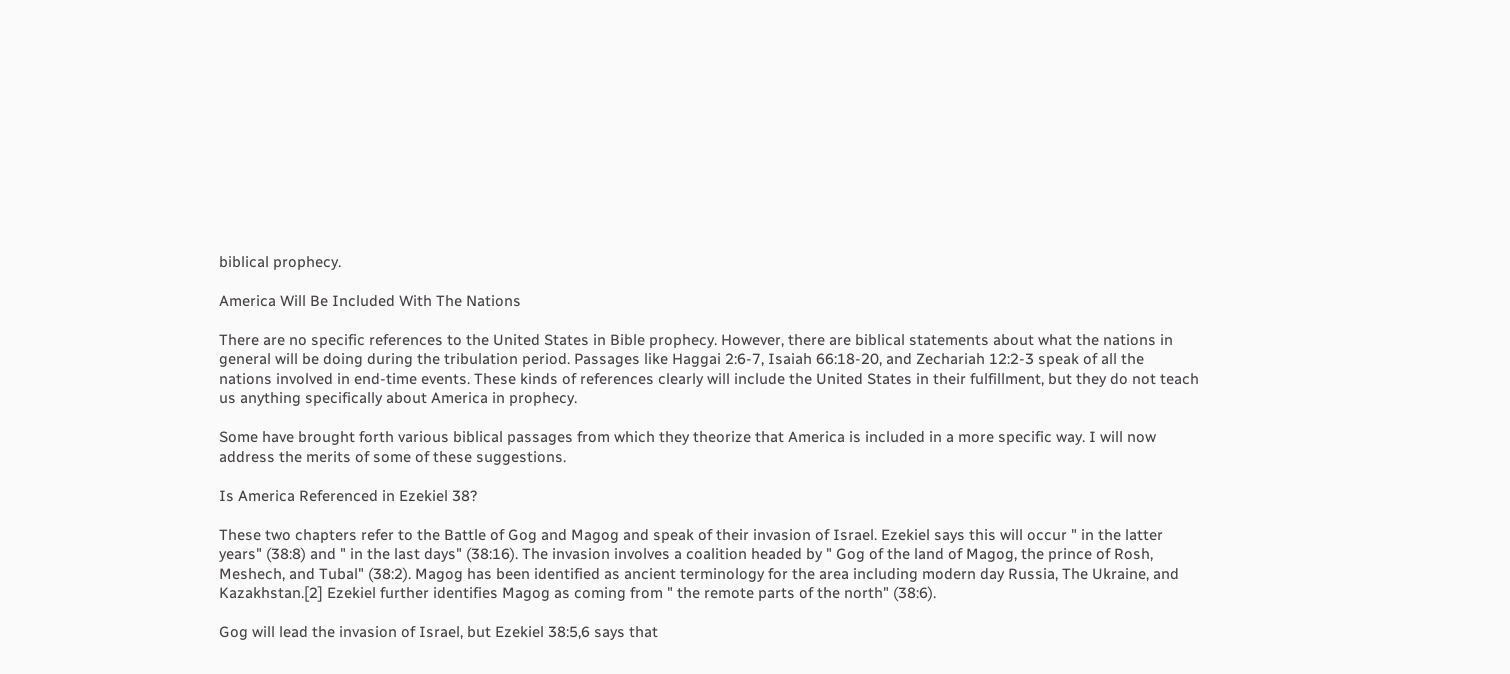biblical prophecy.

America Will Be Included With The Nations

There are no specific references to the United States in Bible prophecy. However, there are biblical statements about what the nations in general will be doing during the tribulation period. Passages like Haggai 2:6-7, Isaiah 66:18-20, and Zechariah 12:2-3 speak of all the nations involved in end-time events. These kinds of references clearly will include the United States in their fulfillment, but they do not teach us anything specifically about America in prophecy.

Some have brought forth various biblical passages from which they theorize that America is included in a more specific way. I will now address the merits of some of these suggestions.

Is America Referenced in Ezekiel 38?

These two chapters refer to the Battle of Gog and Magog and speak of their invasion of Israel. Ezekiel says this will occur " in the latter years" (38:8) and " in the last days" (38:16). The invasion involves a coalition headed by " Gog of the land of Magog, the prince of Rosh, Meshech, and Tubal" (38:2). Magog has been identified as ancient terminology for the area including modern day Russia, The Ukraine, and Kazakhstan.[2] Ezekiel further identifies Magog as coming from " the remote parts of the north" (38:6).

Gog will lead the invasion of Israel, but Ezekiel 38:5,6 says that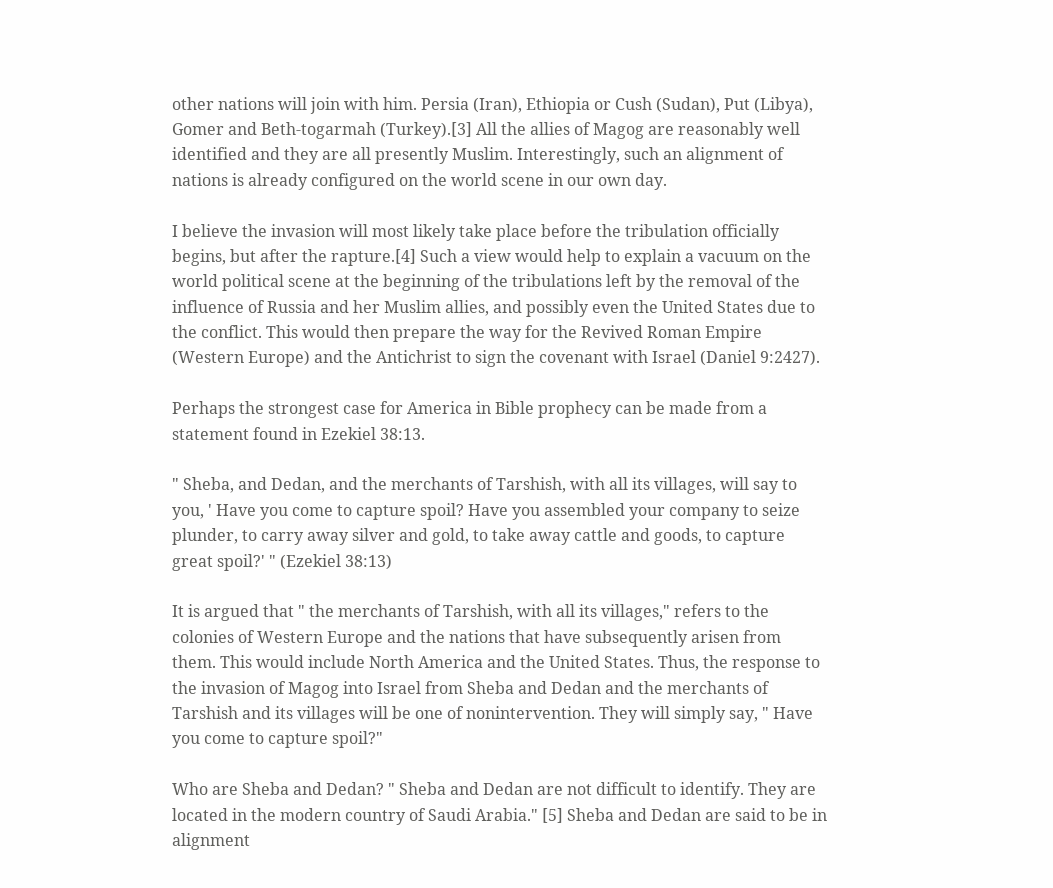other nations will join with him. Persia (Iran), Ethiopia or Cush (Sudan), Put (Libya), Gomer and Beth-togarmah (Turkey).[3] All the allies of Magog are reasonably well identified and they are all presently Muslim. Interestingly, such an alignment of nations is already configured on the world scene in our own day.

I believe the invasion will most likely take place before the tribulation officially begins, but after the rapture.[4] Such a view would help to explain a vacuum on the world political scene at the beginning of the tribulations left by the removal of the influence of Russia and her Muslim allies, and possibly even the United States due to the conflict. This would then prepare the way for the Revived Roman Empire (Western Europe) and the Antichrist to sign the covenant with Israel (Daniel 9:2427).

Perhaps the strongest case for America in Bible prophecy can be made from a statement found in Ezekiel 38:13.

" Sheba, and Dedan, and the merchants of Tarshish, with all its villages, will say to you, ' Have you come to capture spoil? Have you assembled your company to seize plunder, to carry away silver and gold, to take away cattle and goods, to capture great spoil?' " (Ezekiel 38:13)

It is argued that " the merchants of Tarshish, with all its villages," refers to the colonies of Western Europe and the nations that have subsequently arisen from them. This would include North America and the United States. Thus, the response to the invasion of Magog into Israel from Sheba and Dedan and the merchants of Tarshish and its villages will be one of nonintervention. They will simply say, " Have you come to capture spoil?"

Who are Sheba and Dedan? " Sheba and Dedan are not difficult to identify. They are located in the modern country of Saudi Arabia." [5] Sheba and Dedan are said to be in alignment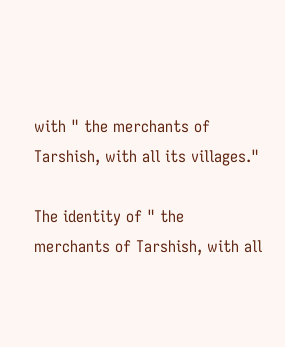with " the merchants of Tarshish, with all its villages."

The identity of " the merchants of Tarshish, with all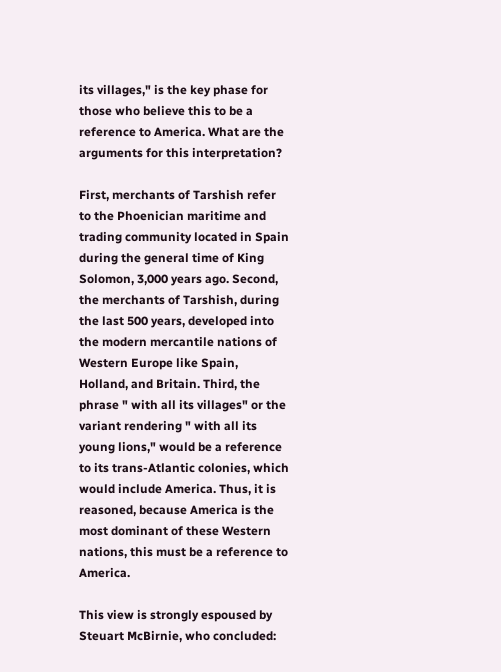its villages," is the key phase for those who believe this to be a reference to America. What are the arguments for this interpretation?

First, merchants of Tarshish refer to the Phoenician maritime and trading community located in Spain during the general time of King Solomon, 3,000 years ago. Second, the merchants of Tarshish, during the last 500 years, developed into the modern mercantile nations of Western Europe like Spain, Holland, and Britain. Third, the phrase " with all its villages" or the variant rendering " with all its young lions," would be a reference to its trans-Atlantic colonies, which would include America. Thus, it is reasoned, because America is the most dominant of these Western nations, this must be a reference to America.

This view is strongly espoused by Steuart McBirnie, who concluded: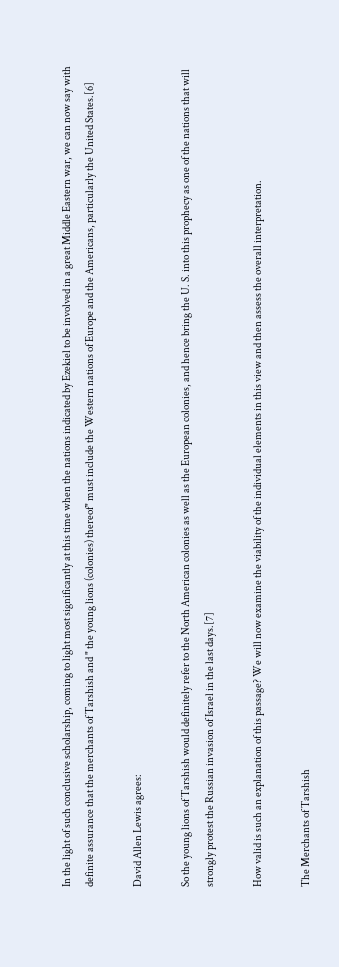In the light of such conclusive scholarship, coming to light most significantly at this time when the nations indicated by Ezekiel to be involved in a great Middle Eastern war, we can now say with definite assurance that the merchants of Tarshish and " the young lions (colonies) thereof" must include the Western nations of Europe and the Americans, particularly the United States.[6]

David Allen Lewis agrees:

So the young lions of Tarshish would definitely refer to the North American colonies as well as the European colonies, and hence bring the U. S. into this prophecy as one of the nations that will strongly protest the Russian invasion of Israel in the last days.[7]

How valid is such an explanation of this passage? We will now examine the viability of the individual elements in this view and then assess the overall interpretation.

The Merchants of Tarshish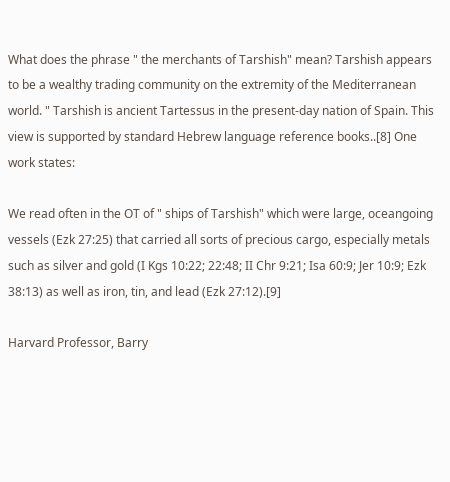What does the phrase " the merchants of Tarshish" mean? Tarshish appears to be a wealthy trading community on the extremity of the Mediterranean world. " Tarshish is ancient Tartessus in the present-day nation of Spain. This view is supported by standard Hebrew language reference books..[8] One work states:

We read often in the OT of " ships of Tarshish" which were large, oceangoing vessels (Ezk 27:25) that carried all sorts of precious cargo, especially metals such as silver and gold (I Kgs 10:22; 22:48; II Chr 9:21; Isa 60:9; Jer 10:9; Ezk 38:13) as well as iron, tin, and lead (Ezk 27:12).[9]

Harvard Professor, Barry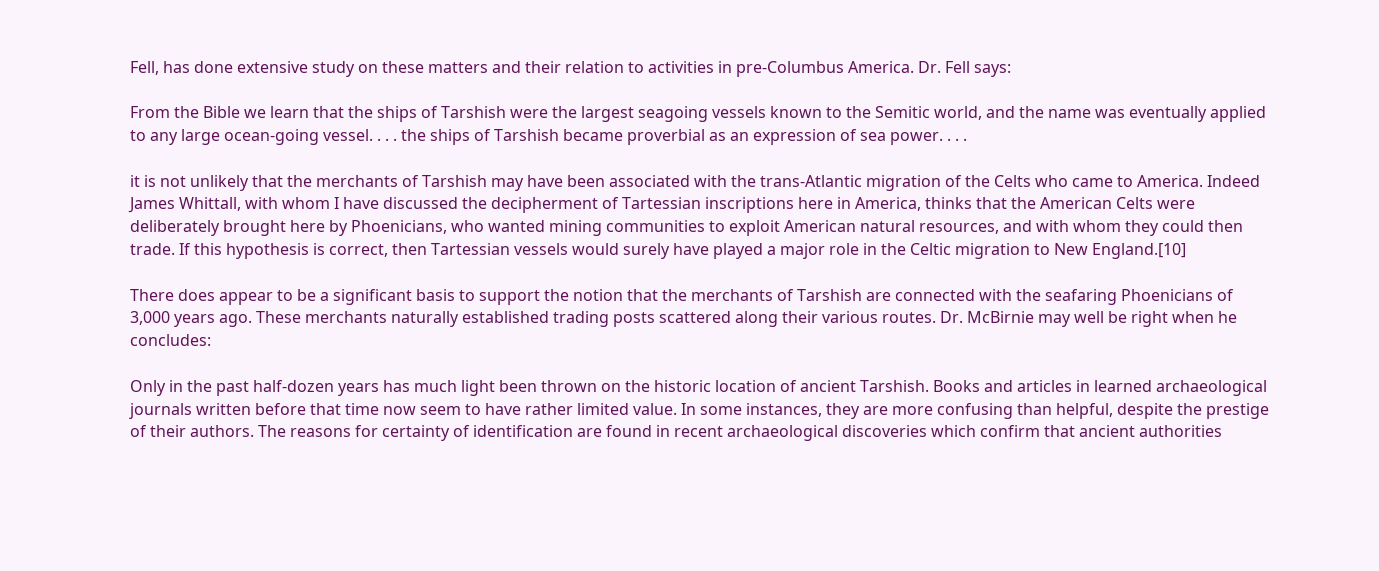Fell, has done extensive study on these matters and their relation to activities in pre-Columbus America. Dr. Fell says:

From the Bible we learn that the ships of Tarshish were the largest seagoing vessels known to the Semitic world, and the name was eventually applied to any large ocean-going vessel. . . . the ships of Tarshish became proverbial as an expression of sea power. . . .

it is not unlikely that the merchants of Tarshish may have been associated with the trans-Atlantic migration of the Celts who came to America. Indeed James Whittall, with whom I have discussed the decipherment of Tartessian inscriptions here in America, thinks that the American Celts were deliberately brought here by Phoenicians, who wanted mining communities to exploit American natural resources, and with whom they could then trade. If this hypothesis is correct, then Tartessian vessels would surely have played a major role in the Celtic migration to New England.[10]

There does appear to be a significant basis to support the notion that the merchants of Tarshish are connected with the seafaring Phoenicians of 3,000 years ago. These merchants naturally established trading posts scattered along their various routes. Dr. McBirnie may well be right when he concludes:

Only in the past half-dozen years has much light been thrown on the historic location of ancient Tarshish. Books and articles in learned archaeological journals written before that time now seem to have rather limited value. In some instances, they are more confusing than helpful, despite the prestige of their authors. The reasons for certainty of identification are found in recent archaeological discoveries which confirm that ancient authorities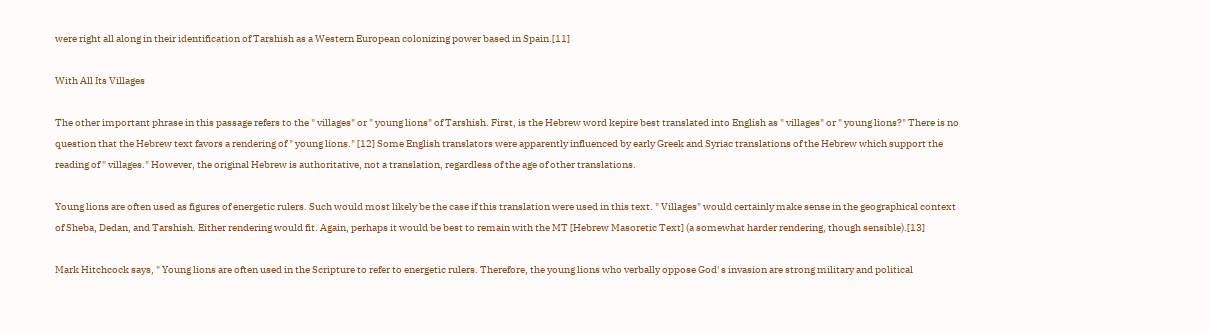were right all along in their identification of Tarshish as a Western European colonizing power based in Spain.[11]

With All Its Villages

The other important phrase in this passage refers to the " villages" or " young lions" of Tarshish. First, is the Hebrew word kepire best translated into English as " villages" or " young lions?" There is no question that the Hebrew text favors a rendering of " young lions." [12] Some English translators were apparently influenced by early Greek and Syriac translations of the Hebrew which support the reading of " villages." However, the original Hebrew is authoritative, not a translation, regardless of the age of other translations.

Young lions are often used as figures of energetic rulers. Such would most likely be the case if this translation were used in this text. " Villages" would certainly make sense in the geographical context of Sheba, Dedan, and Tarshish. Either rendering would fit. Again, perhaps it would be best to remain with the MT [Hebrew Masoretic Text] (a somewhat harder rendering, though sensible).[13]

Mark Hitchcock says, " Young lions are often used in the Scripture to refer to energetic rulers. Therefore, the young lions who verbally oppose God' s invasion are strong military and political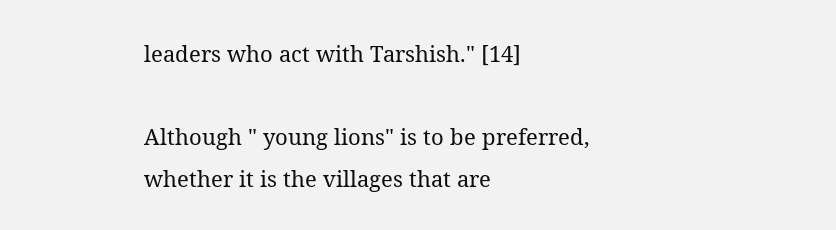leaders who act with Tarshish." [14]

Although " young lions" is to be preferred, whether it is the villages that are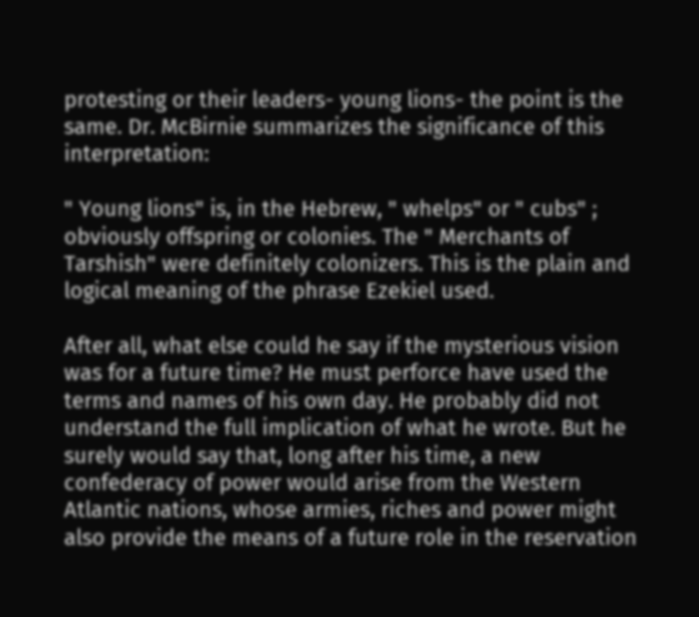protesting or their leaders- young lions- the point is the same. Dr. McBirnie summarizes the significance of this interpretation:

" Young lions" is, in the Hebrew, " whelps" or " cubs" ; obviously offspring or colonies. The " Merchants of Tarshish" were definitely colonizers. This is the plain and logical meaning of the phrase Ezekiel used.

After all, what else could he say if the mysterious vision was for a future time? He must perforce have used the terms and names of his own day. He probably did not understand the full implication of what he wrote. But he surely would say that, long after his time, a new confederacy of power would arise from the Western Atlantic nations, whose armies, riches and power might also provide the means of a future role in the reservation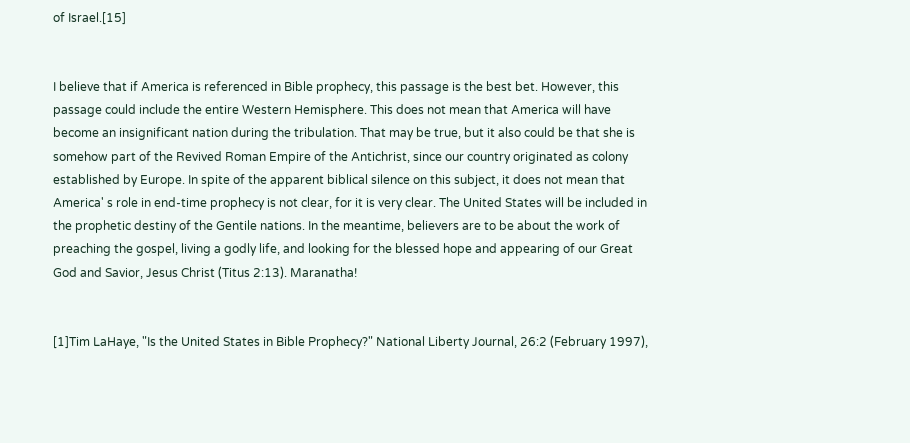of Israel.[15]


I believe that if America is referenced in Bible prophecy, this passage is the best bet. However, this passage could include the entire Western Hemisphere. This does not mean that America will have become an insignificant nation during the tribulation. That may be true, but it also could be that she is somehow part of the Revived Roman Empire of the Antichrist, since our country originated as colony established by Europe. In spite of the apparent biblical silence on this subject, it does not mean that America' s role in end-time prophecy is not clear, for it is very clear. The United States will be included in the prophetic destiny of the Gentile nations. In the meantime, believers are to be about the work of preaching the gospel, living a godly life, and looking for the blessed hope and appearing of our Great God and Savior, Jesus Christ (Titus 2:13). Maranatha!


[1]Tim LaHaye, "Is the United States in Bible Prophecy?" National Liberty Journal, 26:2 (February 1997),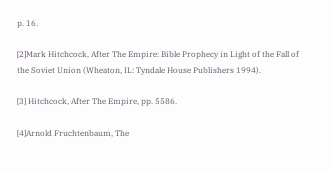p. 16.

[2]Mark Hitchcock, After The Empire: Bible Prophecy in Light of the Fall of the Soviet Union (Wheaton, IL: Tyndale House Publishers 1994).

[3] Hitchcock, After The Empire, pp. 5586.

[4]Arnold Fruchtenbaum, The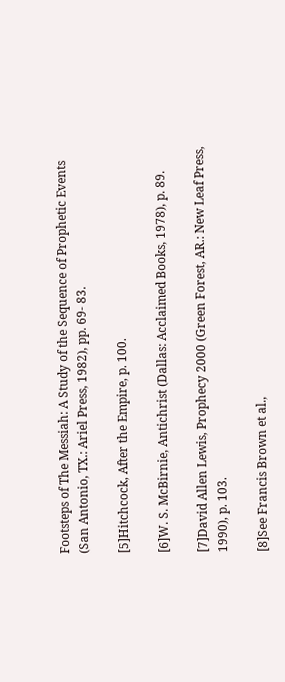Footsteps of The Messiah: A Study of the Sequence of Prophetic Events (San Antonio, TX.: Ariel Press, 1982), pp. 69- 83.

[5]Hitchcock, After the Empire, p. 100.

[6]W. S. McBirnie, Antichrist (Dallas: Acclaimed Books, 1978), p. 89.

[7]David Allen Lewis, Prophecy 2000 (Green Forest, AR.: New Leaf Press, 1990), p. 103.

[8]See Francis Brown et al.,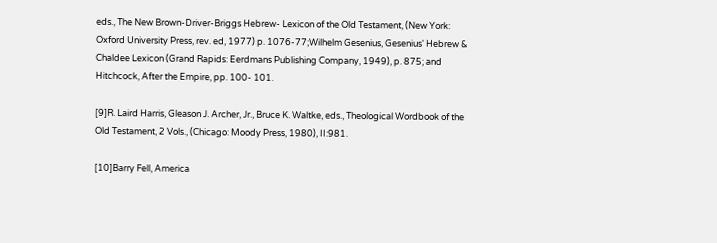eds., The New Brown-Driver-Briggs Hebrew- Lexicon of the Old Testament, (New York: Oxford University Press, rev. ed, 1977) p. 1076-77;Wilhelm Gesenius, Gesenius' Hebrew & Chaldee Lexicon (Grand Rapids: Eerdmans Publishing Company, 1949), p. 875; and Hitchcock, After the Empire, pp. 100- 101.

[9]R. Laird Harris, Gleason J. Archer, Jr., Bruce K. Waltke, eds., Theological Wordbook of the Old Testament, 2 Vols., (Chicago: Moody Press, 1980), II:981.

[10]Barry Fell, America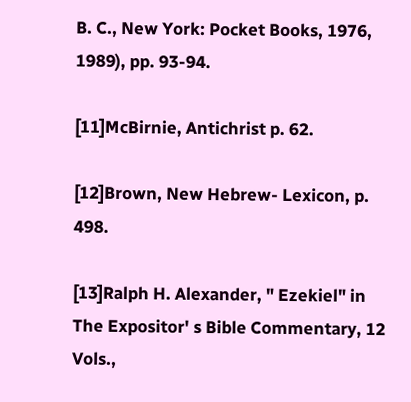B. C., New York: Pocket Books, 1976, 1989), pp. 93-94.

[11]McBirnie, Antichrist p. 62.

[12]Brown, New Hebrew- Lexicon, p. 498.

[13]Ralph H. Alexander, " Ezekiel" in The Expositor' s Bible Commentary, 12 Vols.,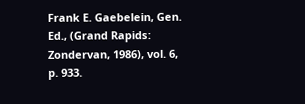Frank E. Gaebelein, Gen. Ed., (Grand Rapids: Zondervan, 1986), vol. 6, p. 933.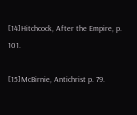[14]Hitchcock, After the Empire, p. 101.

[15]McBirnie, Antichrist p. 79.